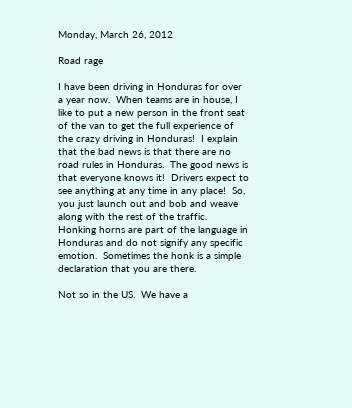Monday, March 26, 2012

Road rage

I have been driving in Honduras for over a year now.  When teams are in house, I like to put a new person in the front seat of the van to get the full experience of the crazy driving in Honduras!  I explain that the bad news is that there are no road rules in Honduras.  The good news is that everyone knows it!  Drivers expect to see anything at any time in any place!  So, you just launch out and bob and weave along with the rest of the traffic.  Honking horns are part of the language in Honduras and do not signify any specific emotion.  Sometimes the honk is a simple declaration that you are there.

Not so in the US.  We have a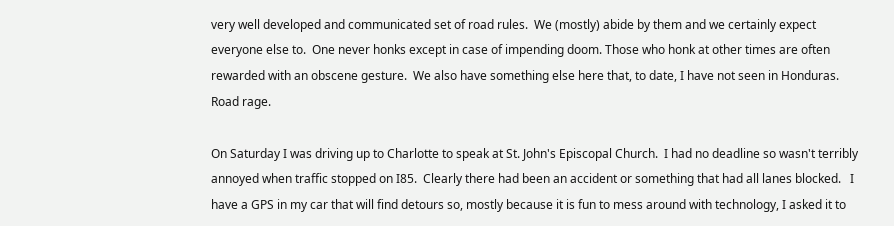very well developed and communicated set of road rules.  We (mostly) abide by them and we certainly expect everyone else to.  One never honks except in case of impending doom. Those who honk at other times are often rewarded with an obscene gesture.  We also have something else here that, to date, I have not seen in Honduras.  Road rage.

On Saturday I was driving up to Charlotte to speak at St. John's Episcopal Church.  I had no deadline so wasn't terribly annoyed when traffic stopped on I85.  Clearly there had been an accident or something that had all lanes blocked.   I have a GPS in my car that will find detours so, mostly because it is fun to mess around with technology, I asked it to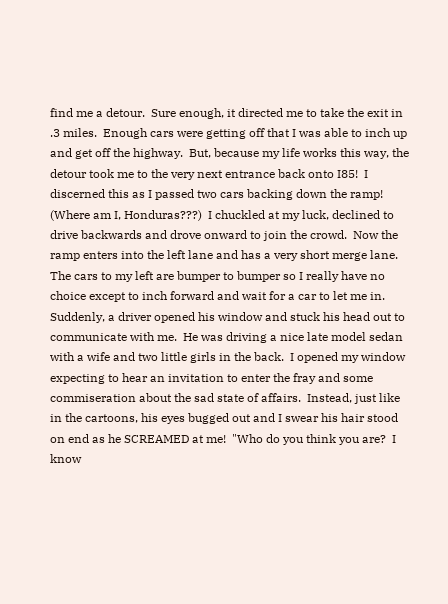find me a detour.  Sure enough, it directed me to take the exit in .3 miles.  Enough cars were getting off that I was able to inch up and get off the highway.  But, because my life works this way, the detour took me to the very next entrance back onto I85!  I discerned this as I passed two cars backing down the ramp!  (Where am I, Honduras???)  I chuckled at my luck, declined to drive backwards and drove onward to join the crowd.  Now the ramp enters into the left lane and has a very short merge lane.  The cars to my left are bumper to bumper so I really have no choice except to inch forward and wait for a car to let me in.  Suddenly, a driver opened his window and stuck his head out to communicate with me.  He was driving a nice late model sedan with a wife and two little girls in the back.  I opened my window expecting to hear an invitation to enter the fray and some commiseration about the sad state of affairs.  Instead, just like in the cartoons, his eyes bugged out and I swear his hair stood on end as he SCREAMED at me!  "Who do you think you are?  I know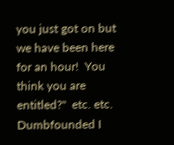you just got on but we have been here for an hour!  You think you are entitled?"  etc. etc.   Dumbfounded I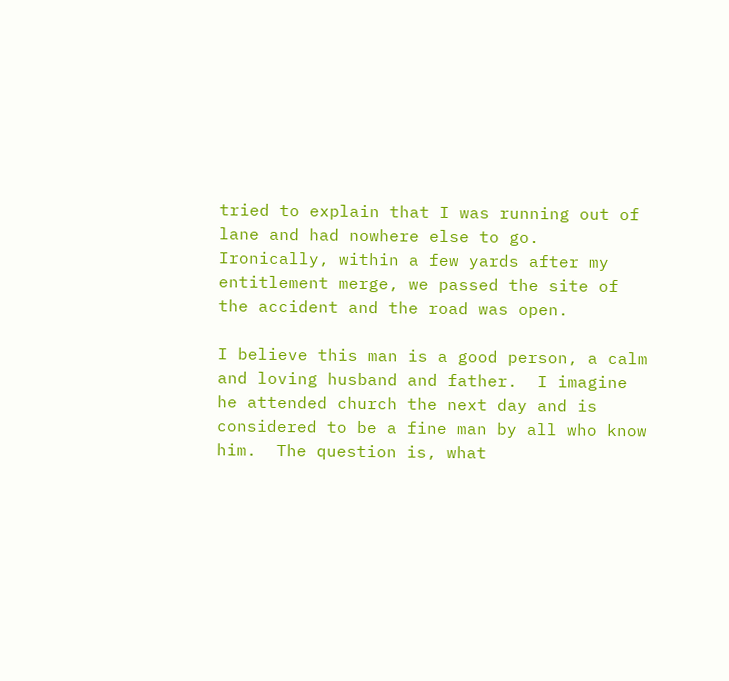tried to explain that I was running out of lane and had nowhere else to go.   Ironically, within a few yards after my entitlement merge, we passed the site of the accident and the road was open.

I believe this man is a good person, a calm and loving husband and father.  I imagine he attended church the next day and is considered to be a fine man by all who know him.  The question is, what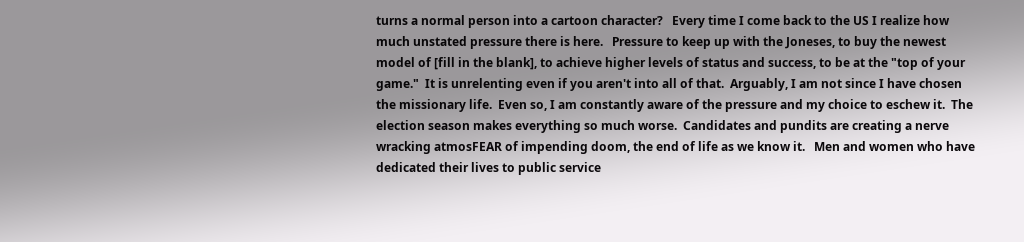turns a normal person into a cartoon character?   Every time I come back to the US I realize how much unstated pressure there is here.   Pressure to keep up with the Joneses, to buy the newest model of [fill in the blank], to achieve higher levels of status and success, to be at the "top of your game."  It is unrelenting even if you aren't into all of that.  Arguably, I am not since I have chosen the missionary life.  Even so, I am constantly aware of the pressure and my choice to eschew it.  The election season makes everything so much worse.  Candidates and pundits are creating a nerve wracking atmosFEAR of impending doom, the end of life as we know it.   Men and women who have dedicated their lives to public service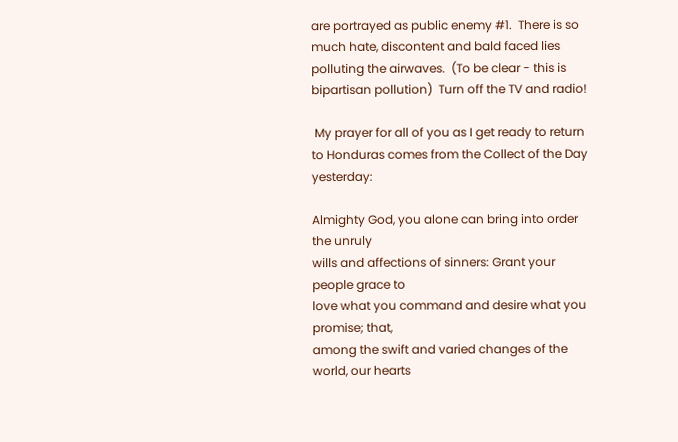are portrayed as public enemy #1.  There is so much hate, discontent and bald faced lies polluting the airwaves.  (To be clear - this is bipartisan pollution)  Turn off the TV and radio!

 My prayer for all of you as I get ready to return to Honduras comes from the Collect of the Day yesterday:

Almighty God, you alone can bring into order the unruly
wills and affections of sinners: Grant your people grace to
love what you command and desire what you promise; that,
among the swift and varied changes of the world, our hearts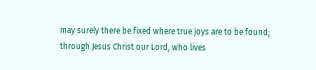may surely there be fixed where true joys are to be found;
through Jesus Christ our Lord, who lives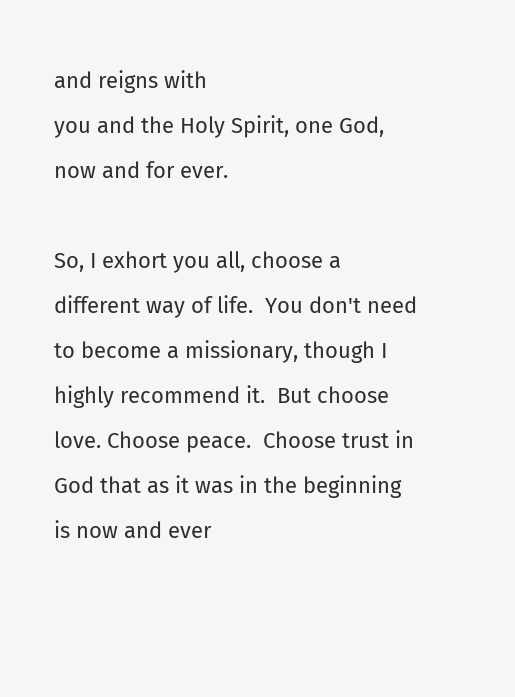and reigns with
you and the Holy Spirit, one God, now and for ever.

So, I exhort you all, choose a different way of life.  You don't need to become a missionary, though I highly recommend it.  But choose love. Choose peace.  Choose trust in God that as it was in the beginning is now and ever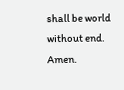shall be world without end. Amen.